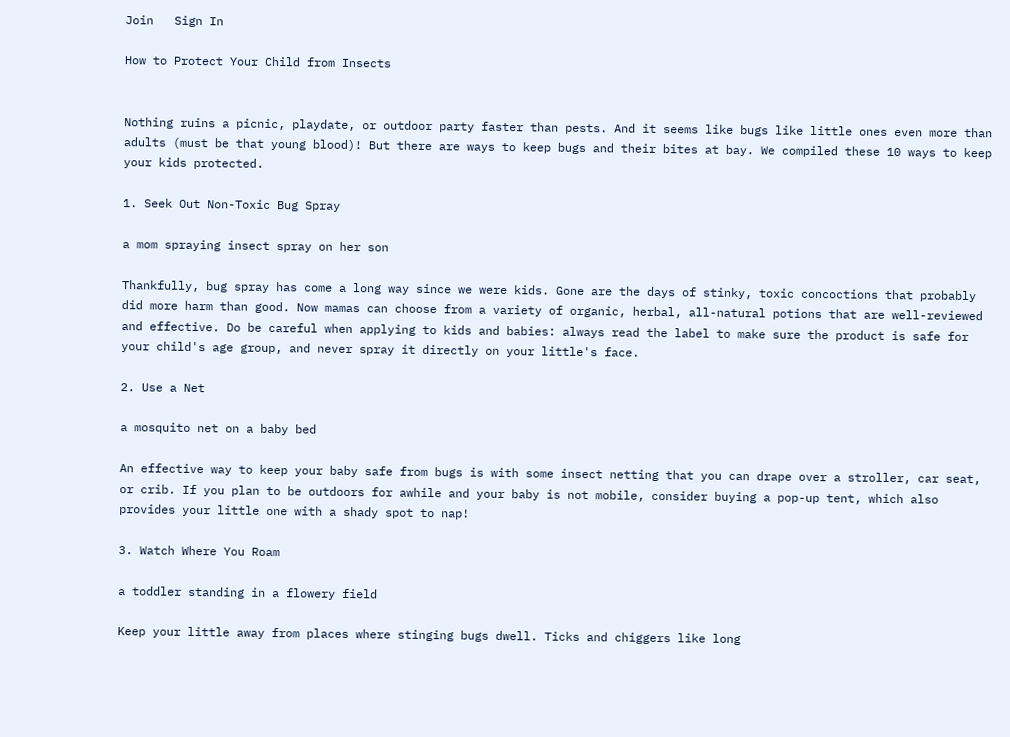Join   Sign In

How to Protect Your Child from Insects


Nothing ruins a picnic, playdate, or outdoor party faster than pests. And it seems like bugs like little ones even more than adults (must be that young blood)! But there are ways to keep bugs and their bites at bay. We compiled these 10 ways to keep your kids protected.

1. Seek Out Non-Toxic Bug Spray

a mom spraying insect spray on her son

Thankfully, bug spray has come a long way since we were kids. Gone are the days of stinky, toxic concoctions that probably did more harm than good. Now mamas can choose from a variety of organic, herbal, all-natural potions that are well-reviewed and effective. Do be careful when applying to kids and babies: always read the label to make sure the product is safe for your child's age group, and never spray it directly on your little's face.

2. Use a Net

a mosquito net on a baby bed

An effective way to keep your baby safe from bugs is with some insect netting that you can drape over a stroller, car seat, or crib. If you plan to be outdoors for awhile and your baby is not mobile, consider buying a pop-up tent, which also provides your little one with a shady spot to nap!

3. Watch Where You Roam

a toddler standing in a flowery field

Keep your little away from places where stinging bugs dwell. Ticks and chiggers like long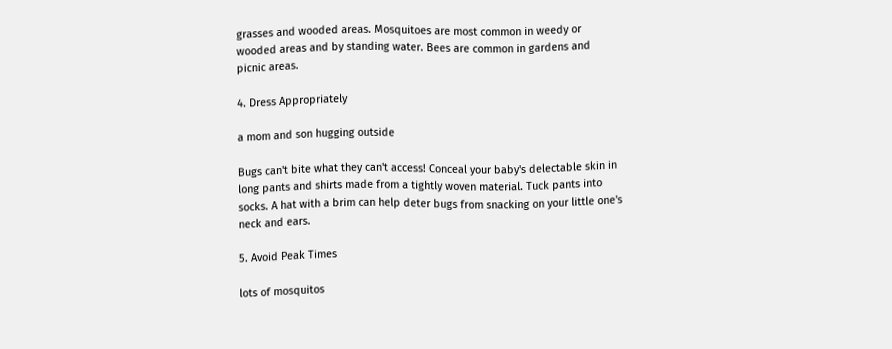grasses and wooded areas. Mosquitoes are most common in weedy or wooded areas and by standing water. Bees are common in gardens and picnic areas.

4. Dress Appropriately

a mom and son hugging outside

Bugs can't bite what they can't access! Conceal your baby's delectable skin in long pants and shirts made from a tightly woven material. Tuck pants into socks. A hat with a brim can help deter bugs from snacking on your little one's neck and ears.

5. Avoid Peak Times

lots of mosquitos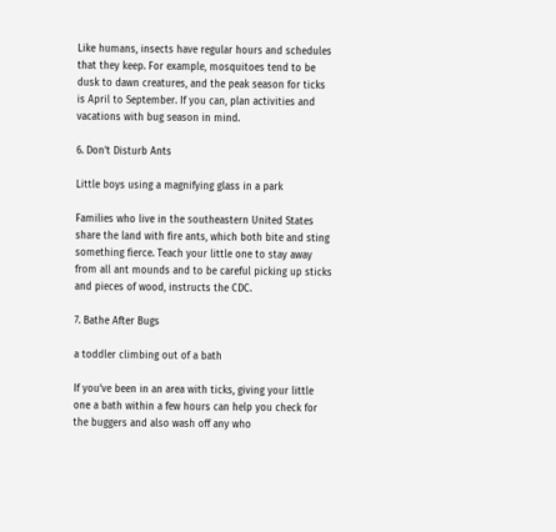Like humans, insects have regular hours and schedules that they keep. For example, mosquitoes tend to be dusk to dawn creatures, and the peak season for ticks is April to September. If you can, plan activities and vacations with bug season in mind.

6. Don't Disturb Ants

Little boys using a magnifying glass in a park

Families who live in the southeastern United States share the land with fire ants, which both bite and sting something fierce. Teach your little one to stay away from all ant mounds and to be careful picking up sticks and pieces of wood, instructs the CDC.

7. Bathe After Bugs

a toddler climbing out of a bath

If you've been in an area with ticks, giving your little one a bath within a few hours can help you check for the buggers and also wash off any who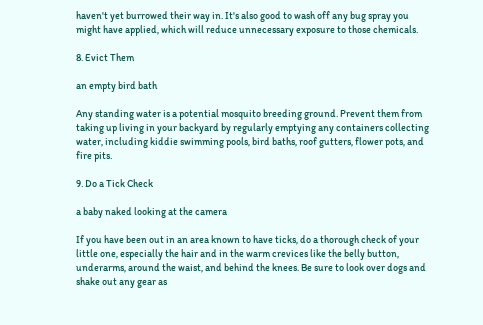haven't yet burrowed their way in. It's also good to wash off any bug spray you might have applied, which will reduce unnecessary exposure to those chemicals.

8. Evict Them

an empty bird bath

Any standing water is a potential mosquito breeding ground. Prevent them from taking up living in your backyard by regularly emptying any containers collecting water, including kiddie swimming pools, bird baths, roof gutters, flower pots, and fire pits.

9. Do a Tick Check

a baby naked looking at the camera

If you have been out in an area known to have ticks, do a thorough check of your little one, especially the hair and in the warm crevices like the belly button, underarms, around the waist, and behind the knees. Be sure to look over dogs and shake out any gear as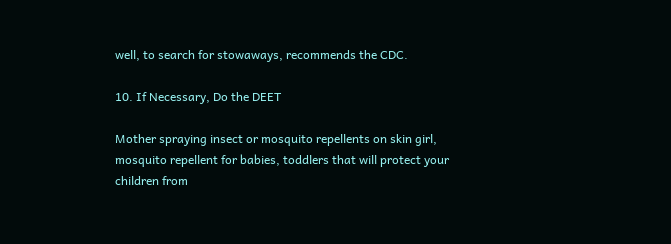well, to search for stowaways, recommends the CDC.

10. If Necessary, Do the DEET

Mother spraying insect or mosquito repellents on skin girl, mosquito repellent for babies, toddlers that will protect your children from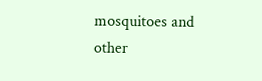mosquitoes and other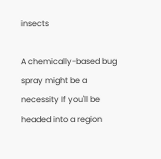insects

A chemically-based bug spray might be a necessity If you'll be headed into a region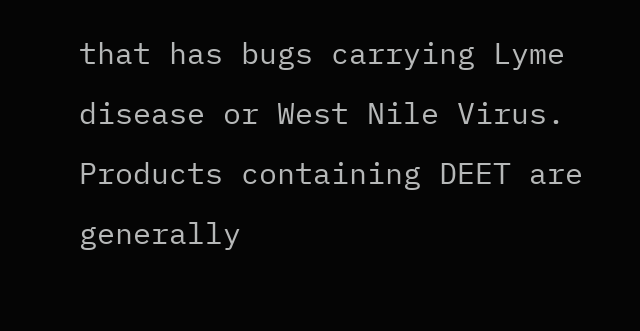that has bugs carrying Lyme disease or West Nile Virus. Products containing DEET are generally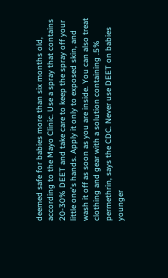deemed safe for babies more than six months old, according to the Mayo Clinic. Use a spray that contains 20-30% DEET and take care to keep the spray off your little one's hands. Apply it only to exposed skin, and wash it off as soon as you are inside. You can also treat clothing and gear with a solution containing .5% permethrin, says the CDC. Never use DEET on babies younger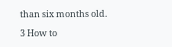than six months old.

3 How to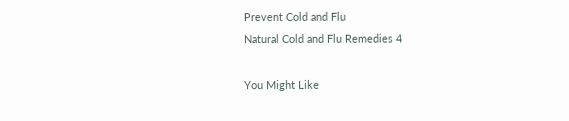Prevent Cold and Flu
Natural Cold and Flu Remedies 4

You Might Like